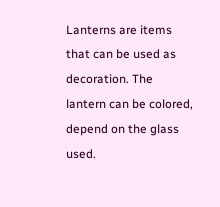Lanterns are items that can be used as decoration. The lantern can be colored, depend on the glass used.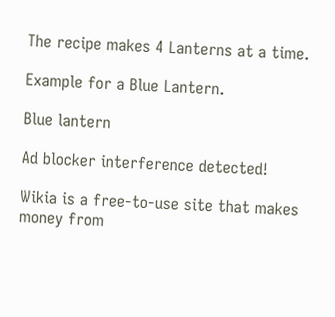The recipe makes 4 Lanterns at a time.

Example for a Blue Lantern.

Blue lantern

Ad blocker interference detected!

Wikia is a free-to-use site that makes money from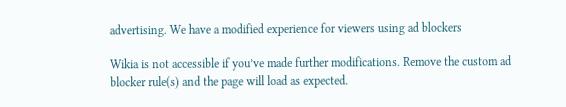advertising. We have a modified experience for viewers using ad blockers

Wikia is not accessible if you’ve made further modifications. Remove the custom ad blocker rule(s) and the page will load as expected.